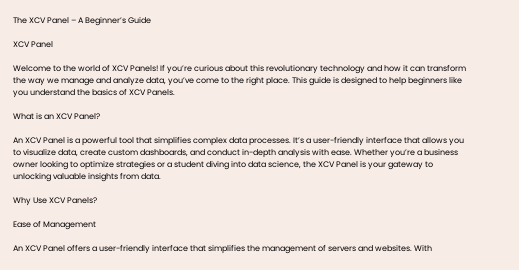The XCV Panel – A Beginner’s Guide

XCV Panel

Welcome to the world of XCV Panels! If you’re curious about this revolutionary technology and how it can transform the way we manage and analyze data, you’ve come to the right place. This guide is designed to help beginners like you understand the basics of XCV Panels.

What is an XCV Panel?

An XCV Panel is a powerful tool that simplifies complex data processes. It’s a user-friendly interface that allows you to visualize data, create custom dashboards, and conduct in-depth analysis with ease. Whether you’re a business owner looking to optimize strategies or a student diving into data science, the XCV Panel is your gateway to unlocking valuable insights from data.

Why Use XCV Panels?

Ease of Management

An XCV Panel offers a user-friendly interface that simplifies the management of servers and websites. With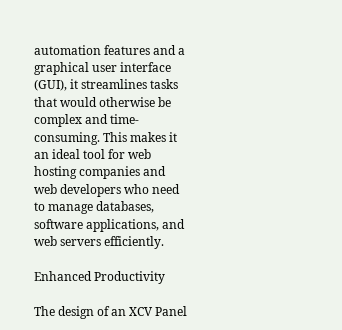automation features and a graphical user interface (GUI), it streamlines tasks that would otherwise be complex and time-consuming. This makes it an ideal tool for web hosting companies and web developers who need to manage databases, software applications, and web servers efficiently.

Enhanced Productivity

The design of an XCV Panel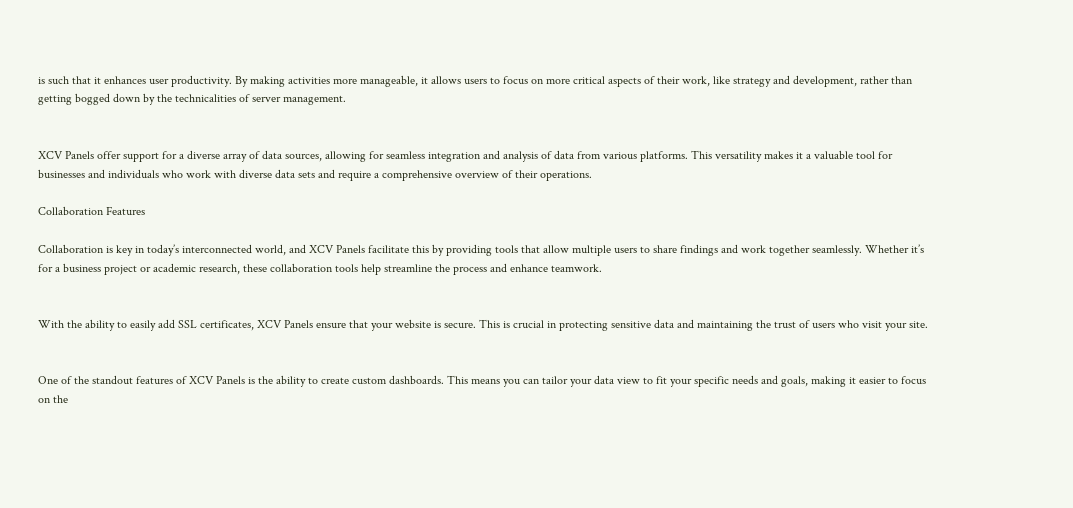is such that it enhances user productivity. By making activities more manageable, it allows users to focus on more critical aspects of their work, like strategy and development, rather than getting bogged down by the technicalities of server management.


XCV Panels offer support for a diverse array of data sources, allowing for seamless integration and analysis of data from various platforms. This versatility makes it a valuable tool for businesses and individuals who work with diverse data sets and require a comprehensive overview of their operations.

Collaboration Features

Collaboration is key in today’s interconnected world, and XCV Panels facilitate this by providing tools that allow multiple users to share findings and work together seamlessly. Whether it’s for a business project or academic research, these collaboration tools help streamline the process and enhance teamwork.


With the ability to easily add SSL certificates, XCV Panels ensure that your website is secure. This is crucial in protecting sensitive data and maintaining the trust of users who visit your site.


One of the standout features of XCV Panels is the ability to create custom dashboards. This means you can tailor your data view to fit your specific needs and goals, making it easier to focus on the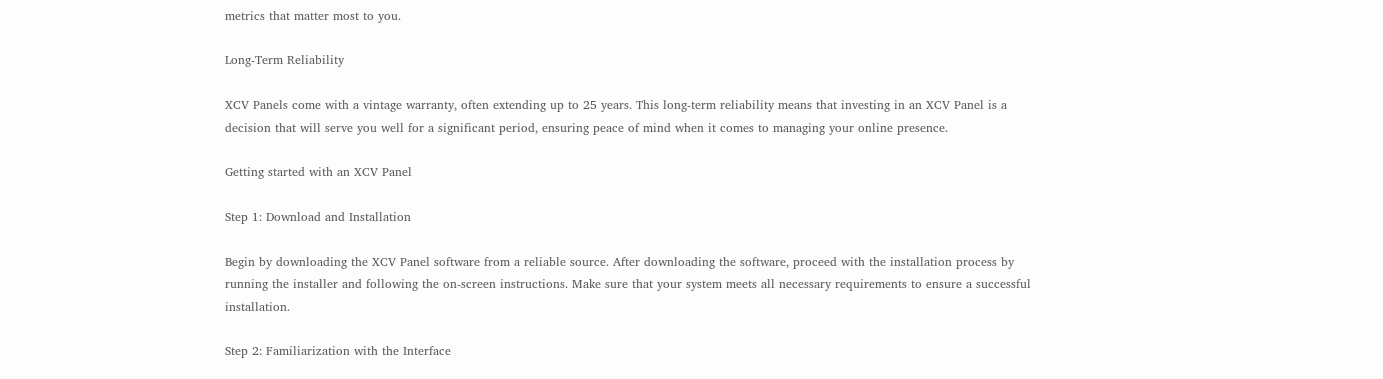metrics that matter most to you.

Long-Term Reliability

XCV Panels come with a vintage warranty, often extending up to 25 years. This long-term reliability means that investing in an XCV Panel is a decision that will serve you well for a significant period, ensuring peace of mind when it comes to managing your online presence.

Getting started with an XCV Panel

Step 1: Download and Installation

Begin by downloading the XCV Panel software from a reliable source. After downloading the software, proceed with the installation process by running the installer and following the on-screen instructions. Make sure that your system meets all necessary requirements to ensure a successful installation.

Step 2: Familiarization with the Interface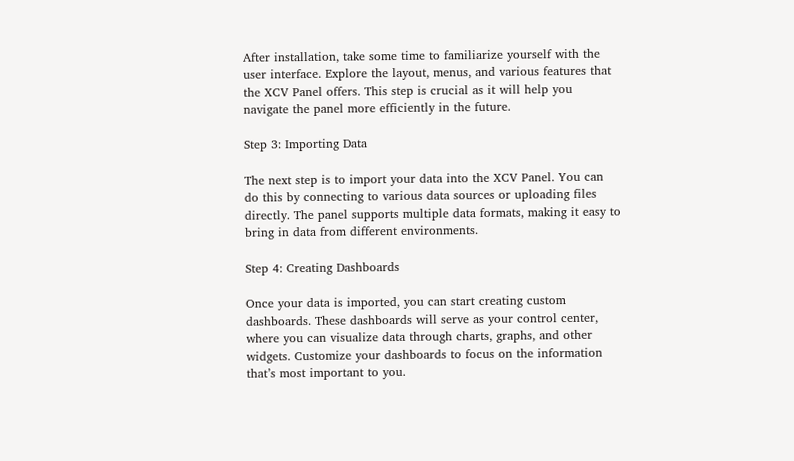After installation, take some time to familiarize yourself with the user interface. Explore the layout, menus, and various features that the XCV Panel offers. This step is crucial as it will help you navigate the panel more efficiently in the future.

Step 3: Importing Data

The next step is to import your data into the XCV Panel. You can do this by connecting to various data sources or uploading files directly. The panel supports multiple data formats, making it easy to bring in data from different environments.

Step 4: Creating Dashboards

Once your data is imported, you can start creating custom dashboards. These dashboards will serve as your control center, where you can visualize data through charts, graphs, and other widgets. Customize your dashboards to focus on the information that’s most important to you.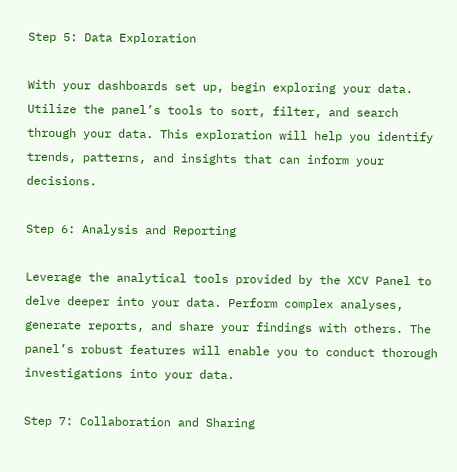Step 5: Data Exploration

With your dashboards set up, begin exploring your data. Utilize the panel’s tools to sort, filter, and search through your data. This exploration will help you identify trends, patterns, and insights that can inform your decisions.

Step 6: Analysis and Reporting

Leverage the analytical tools provided by the XCV Panel to delve deeper into your data. Perform complex analyses, generate reports, and share your findings with others. The panel’s robust features will enable you to conduct thorough investigations into your data.

Step 7: Collaboration and Sharing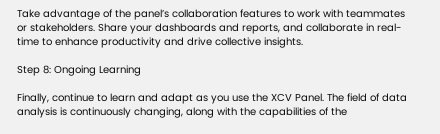Take advantage of the panel’s collaboration features to work with teammates or stakeholders. Share your dashboards and reports, and collaborate in real-time to enhance productivity and drive collective insights.

Step 8: Ongoing Learning

Finally, continue to learn and adapt as you use the XCV Panel. The field of data analysis is continuously changing, along with the capabilities of the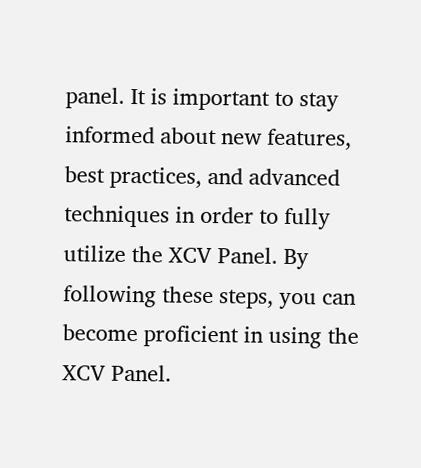panel. It is important to stay informed about new features, best practices, and advanced techniques in order to fully utilize the XCV Panel. By following these steps, you can become proficient in using the XCV Panel.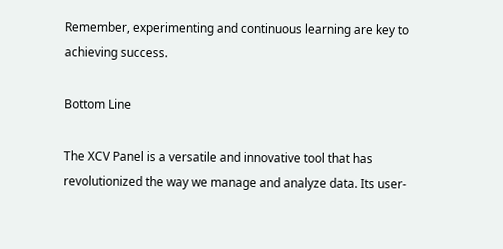Remember, experimenting and continuous learning are key to achieving success.

Bottom Line

The XCV Panel is a versatile and innovative tool that has revolutionized the way we manage and analyze data. Its user-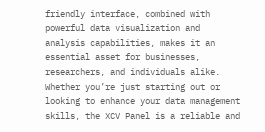friendly interface, combined with powerful data visualization and analysis capabilities, makes it an essential asset for businesses, researchers, and individuals alike. Whether you’re just starting out or looking to enhance your data management skills, the XCV Panel is a reliable and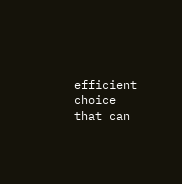efficient choice that can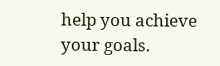help you achieve your goals.